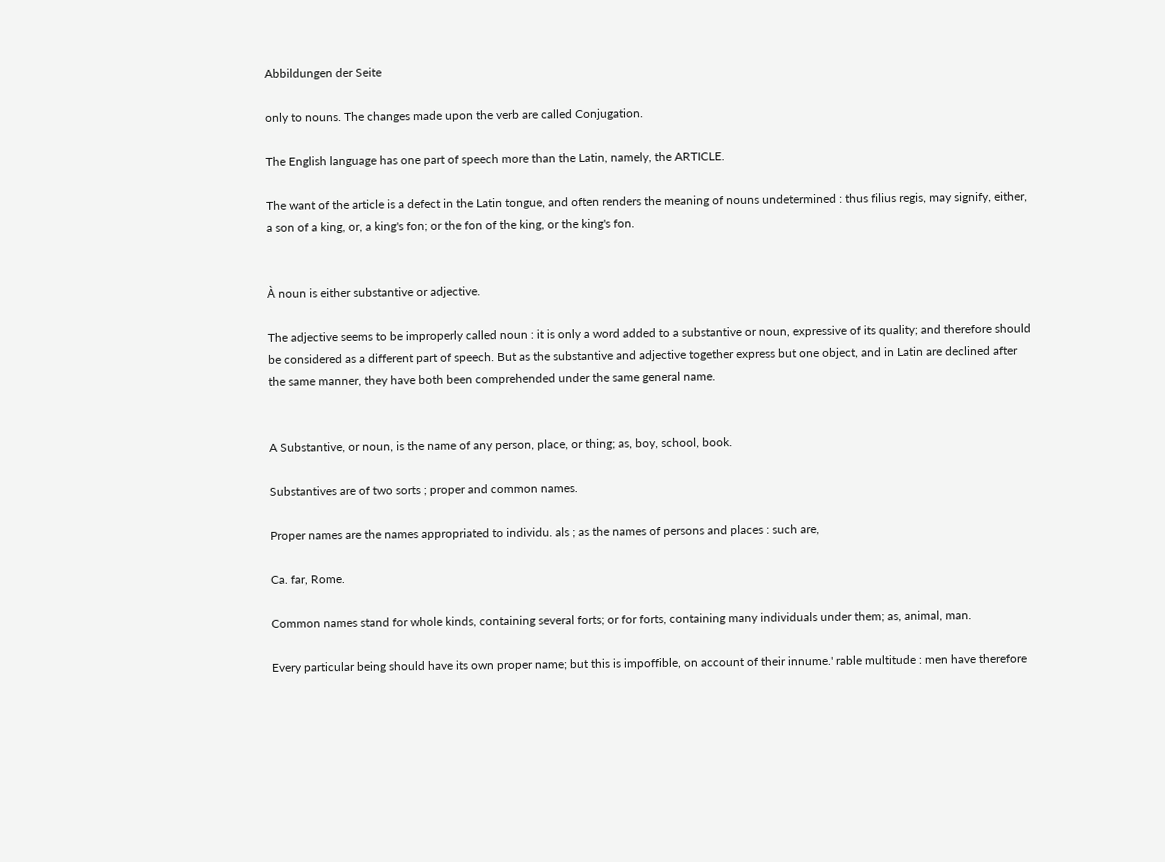Abbildungen der Seite

only to nouns. The changes made upon the verb are called Conjugation.

The English language has one part of speech more than the Latin, namely, the ARTICLE.

The want of the article is a defect in the Latin tongue, and often renders the meaning of nouns undetermined : thus filius regis, may signify, either, a son of a king, or, a king's fon; or the fon of the king, or the king's fon.


À noun is either substantive or adjective.

The adjective seems to be improperly called noun : it is only a word added to a substantive or noun, expressive of its quality; and therefore should be considered as a different part of speech. But as the substantive and adjective together express but one object, and in Latin are declined after the same manner, they have both been comprehended under the same general name.


A Substantive, or noun, is the name of any person, place, or thing; as, boy, school, book.

Substantives are of two sorts ; proper and common names.

Proper names are the names appropriated to individu. als ; as the names of persons and places : such are,

Ca. far, Rome.

Common names stand for whole kinds, containing several forts; or for forts, containing many individuals under them; as, animal, man.

Every particular being should have its own proper name; but this is impoffible, on account of their innume.' rable multitude : men have therefore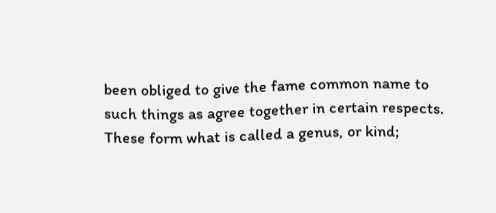been obliged to give the fame common name to such things as agree together in certain respects. These form what is called a genus, or kind;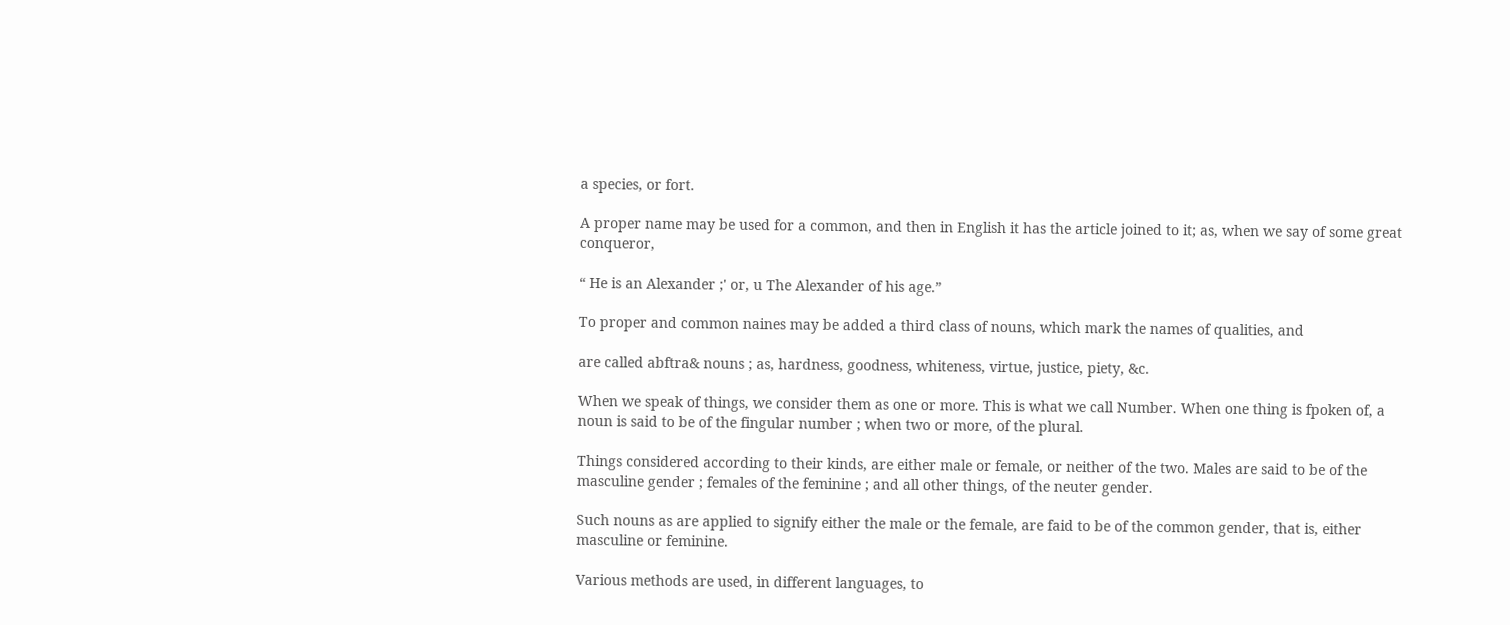a species, or fort.

A proper name may be used for a common, and then in English it has the article joined to it; as, when we say of some great conqueror,

“ He is an Alexander ;' or, u The Alexander of his age.”

To proper and common naines may be added a third class of nouns, which mark the names of qualities, and

are called abftra& nouns ; as, hardness, goodness, whiteness, virtue, justice, piety, &c.

When we speak of things, we consider them as one or more. This is what we call Number. When one thing is fpoken of, a noun is said to be of the fingular number ; when two or more, of the plural.

Things considered according to their kinds, are either male or female, or neither of the two. Males are said to be of the masculine gender ; females of the feminine ; and all other things, of the neuter gender.

Such nouns as are applied to signify either the male or the female, are faid to be of the common gender, that is, either masculine or feminine.

Various methods are used, in different languages, to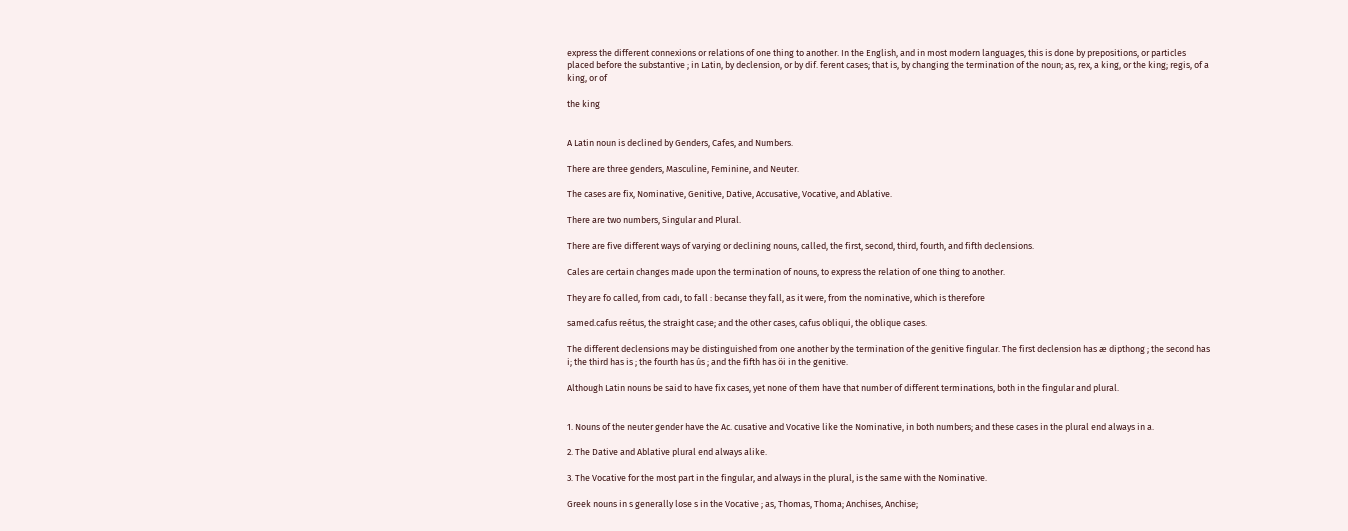express the different connexions or relations of one thing to another. In the English, and in most modern languages, this is done by prepositions, or particles placed before the substantive ; in Latin, by declension, or by dif. ferent cases; that is, by changing the termination of the noun; as, rex, a king, or the king; regis, of a king, or of

the king


A Latin noun is declined by Genders, Cafes, and Numbers.

There are three genders, Masculine, Feminine, and Neuter.

The cases are fix, Nominative, Genitive, Dative, Accusative, Vocative, and Ablative.

There are two numbers, Singular and Plural.

There are five different ways of varying or declining nouns, called, the first, second, third, fourth, and fifth declensions.

Cales are certain changes made upon the termination of nouns, to express the relation of one thing to another.

They are fo called, from cadı, to fall : becanse they fall, as it were, from the nominative, which is therefore

samed.cafus reétus, the straight case; and the other cases, cafus obliqui, the oblique cases.

The different declensions may be distinguished from one another by the termination of the genitive fingular. The first declension has æ dipthong ; the second has i; the third has is ; the fourth has ús ; and the fifth has öi in the genitive.

Although Latin nouns be said to have fix cases, yet none of them have that number of different terminations, both in the fingular and plural.


1. Nouns of the neuter gender have the Ac. cusative and Vocative like the Nominative, in both numbers; and these cases in the plural end always in a.

2. The Dative and Ablative plural end always alike.

3. The Vocative for the most part in the fingular, and always in the plural, is the same with the Nominative.

Greek nouns in s generally lose s in the Vocative ; as, Thomas, Thoma; Anchises, Anchise;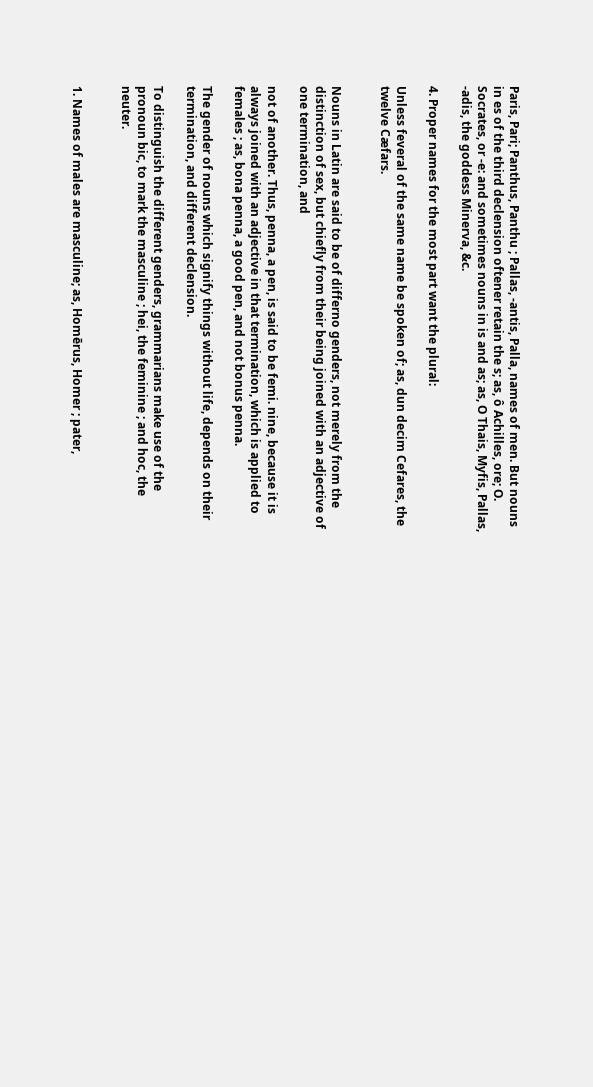Paris, Pari; Panthus, Panthu ; Pallas, -antis, Palla, names of men. But nouns in es of the third declension oftener retain the s; as, ô Achilles, ore; O. Socrates, or -e: and sometimes nouns in is and as; as, O Thais, Myfis, Pallas, -adis, the goddess Minerva, &c.

4. Proper names for the most part want the plural:

Unless feveral of the same name be spoken of; as, dun decim Cefares, the twelve Cæfars.


Nouns in Latin are said to be of differno genders, not merely from the distinction of sex, but chiefly from their being joined with an adjective of one termination, and

not of another. Thus, penna, a pen, is said to be femi. nine, because it is always joined with an adjective in that termination, which is applied to females ; as, bona penna, a good pen, and not bonus penna.

The gender of nouns which signify things without life, depends on their termination, and different declension.

To distinguish the different genders, grammarians make use of the pronoun bic, to mark the masculine ; hei, the feminine ; and hoc, the neuter.


1. Names of males are masculine; as, Homērus, Homer ; pater,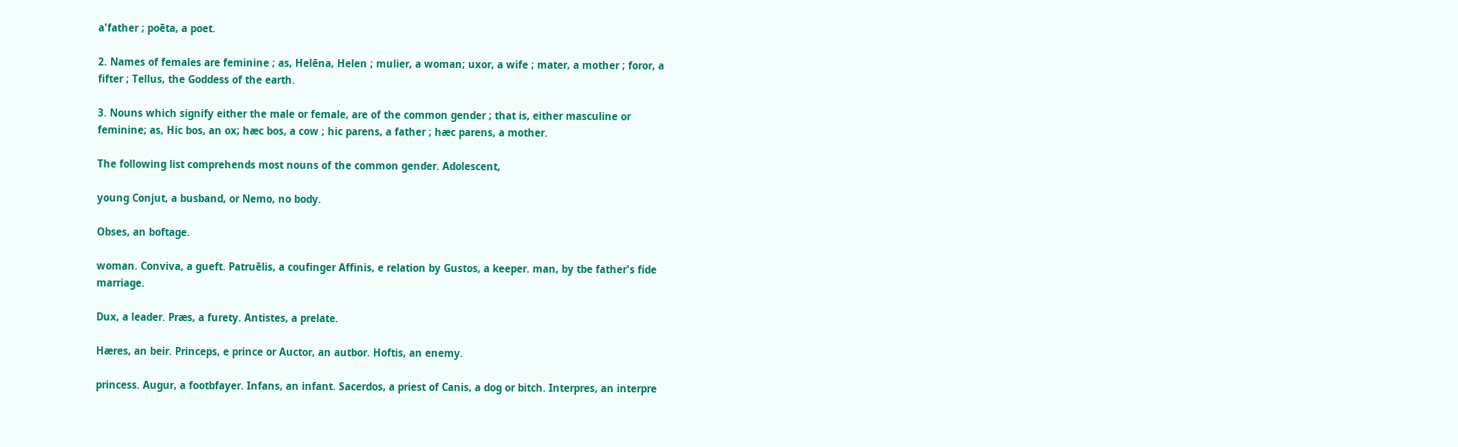a'father ; poēta, a poet.

2. Names of females are feminine ; as, Helēna, Helen ; mulier, a woman; uxor, a wife ; mater, a mother ; foror, a fifter ; Tellus, the Goddess of the earth.

3. Nouns which signify either the male or female, are of the common gender ; that is, either masculine or feminine; as, Hic bos, an ox; hæc bos, a cow ; hic parens, a father ; hæc parens, a mother.

The following list comprehends most nouns of the common gender. Adolescent,

young Conjut, a busband, or Nemo, no body.

Obses, an boftage.

woman. Conviva, a gueft. Patruēlis, a coufinger Affinis, e relation by Gustos, a keeper. man, by tbe father's fide marriage.

Dux, a leader. Præs, a furety. Antistes, a prelate.

Hæres, an beir. Princeps, e prince or Auctor, an autbor. Hoftis, an enemy.

princess. Augur, a footbfayer. Infans, an infant. Sacerdos, a priest of Canis, a dog or bitch. Interpres, an interpre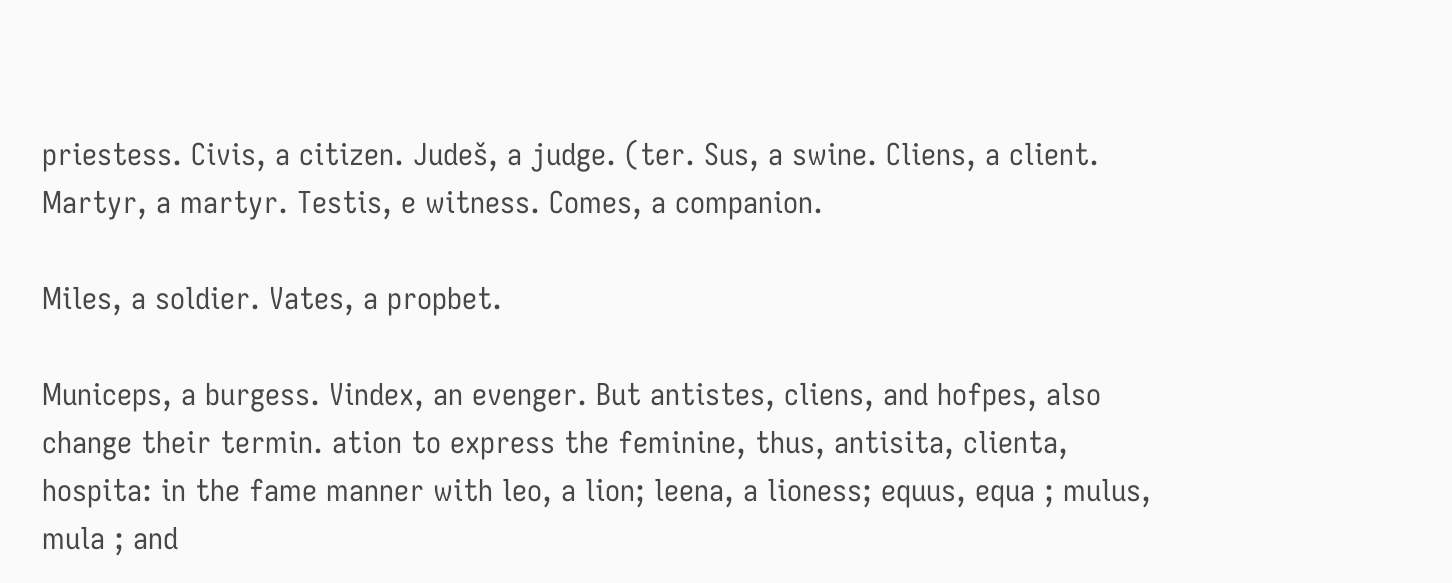priestess. Civis, a citizen. Judeš, a judge. (ter. Sus, a swine. Cliens, a client. Martyr, a martyr. Testis, e witness. Comes, a companion.

Miles, a soldier. Vates, a propbet.

Municeps, a burgess. Vindex, an evenger. But antistes, cliens, and hofpes, also change their termin. ation to express the feminine, thus, antisita, clienta, hospita: in the fame manner with leo, a lion; leena, a lioness; equus, equa ; mulus, mula ; and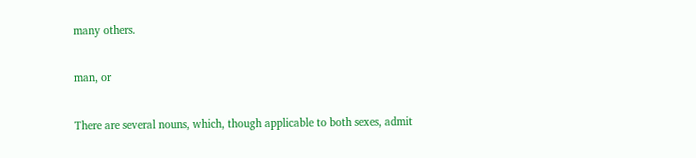many others.

man, or

There are several nouns, which, though applicable to both sexes, admit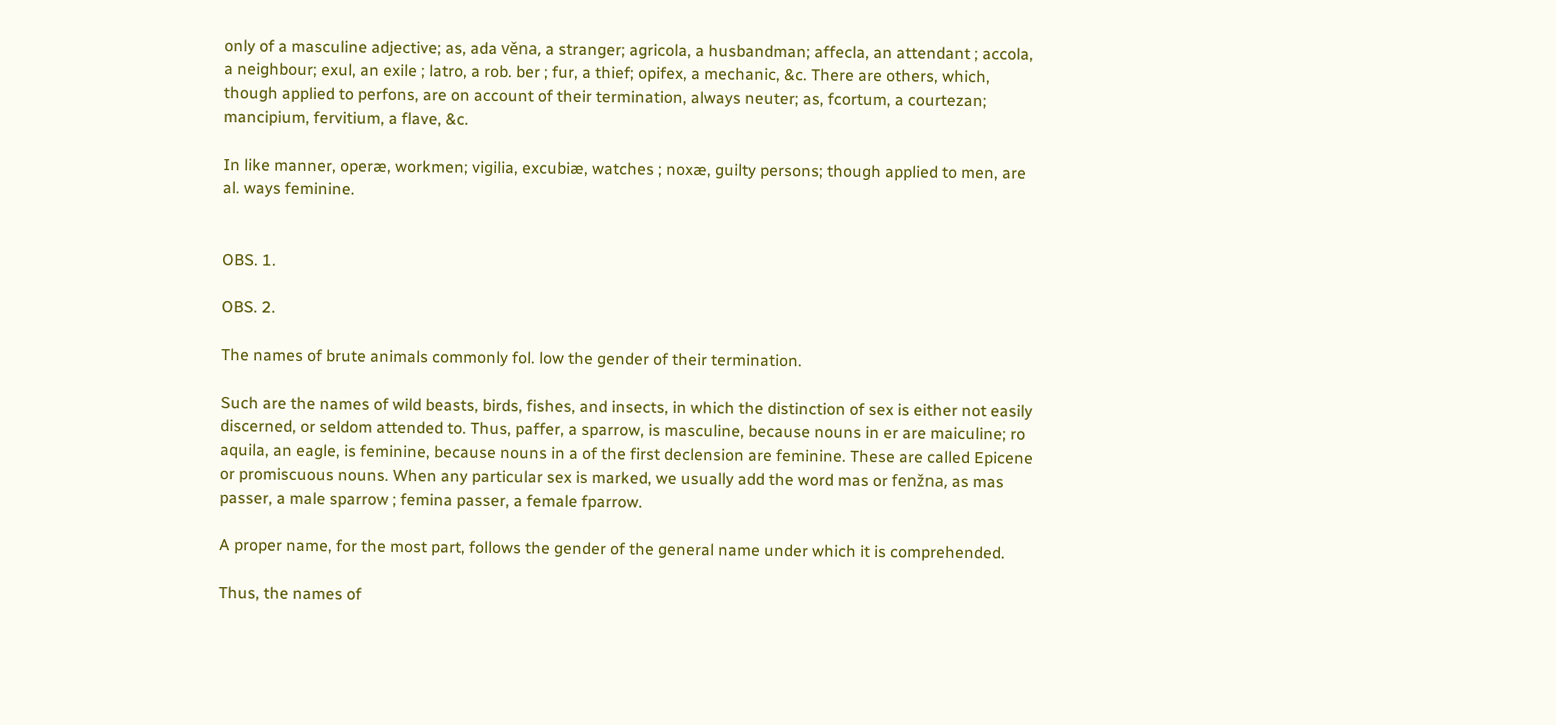only of a masculine adjective; as, ada věna, a stranger; agricola, a husbandman; affecla, an attendant ; accola, a neighbour; exul, an exile ; latro, a rob. ber ; fur, a thief; opifex, a mechanic, &c. There are others, which, though applied to perfons, are on account of their termination, always neuter; as, fcortum, a courtezan; mancipium, fervitium, a flave, &c.

In like manner, operæ, workmen; vigilia, excubiæ, watches ; noxæ, guilty persons; though applied to men, are al. ways feminine.


OBS. 1.

OBS. 2.

The names of brute animals commonly fol. low the gender of their termination.

Such are the names of wild beasts, birds, fishes, and insects, in which the distinction of sex is either not easily discerned, or seldom attended to. Thus, paffer, a sparrow, is masculine, because nouns in er are maiculine; ro aquila, an eagle, is feminine, because nouns in a of the first declension are feminine. These are called Epicene or promiscuous nouns. When any particular sex is marked, we usually add the word mas or fenžna, as mas passer, a male sparrow ; femina passer, a female fparrow.

A proper name, for the most part, follows the gender of the general name under which it is comprehended.

Thus, the names of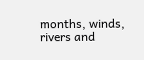months, winds, rivers and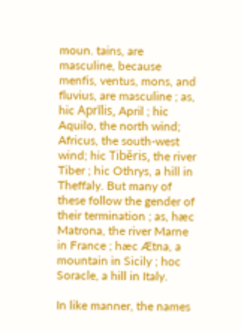moun. tains, are masculine, because menfis, ventus, mons, and fluvius, are masculine ; as, hic Aprīlis, April ; hic Aquilo, the north wind; Africus, the south-west wind; hic Tiběris, the river Tiber ; hic Othrys, a hill in Theffaly. But many of these follow the gender of their termination ; as, hæc Matrona, the river Marne in France ; hæc Ætna, a mountain in Sicily ; hoc Soracle, a hill in Italy.

In like manner, the names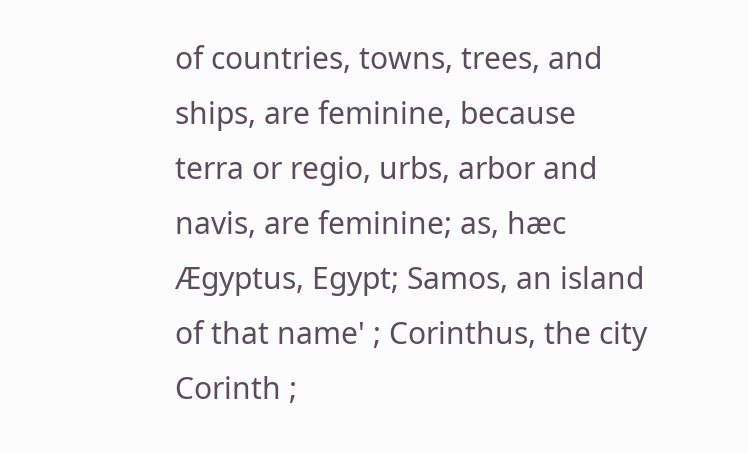of countries, towns, trees, and ships, are feminine, because terra or regio, urbs, arbor and navis, are feminine; as, hæc Ægyptus, Egypt; Samos, an island of that name' ; Corinthus, the city Corinth ;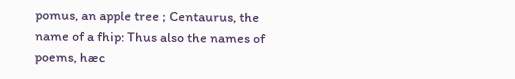pomus, an apple tree ; Centaurus, the name of a fhip: Thus also the names of poems, hæc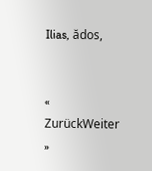Ilias, ădos,


« ZurückWeiter »